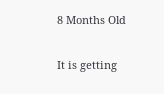8 Months Old

It is getting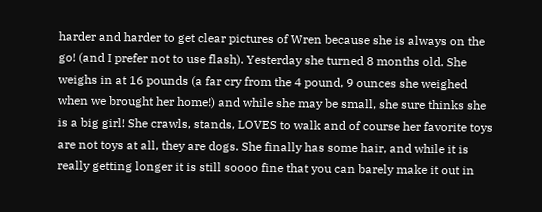harder and harder to get clear pictures of Wren because she is always on the go! (and I prefer not to use flash). Yesterday she turned 8 months old. She weighs in at 16 pounds (a far cry from the 4 pound, 9 ounces she weighed when we brought her home!) and while she may be small, she sure thinks she is a big girl! She crawls, stands, LOVES to walk and of course her favorite toys are not toys at all, they are dogs. She finally has some hair, and while it is really getting longer it is still soooo fine that you can barely make it out in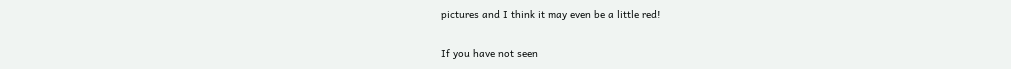pictures and I think it may even be a little red!

If you have not seen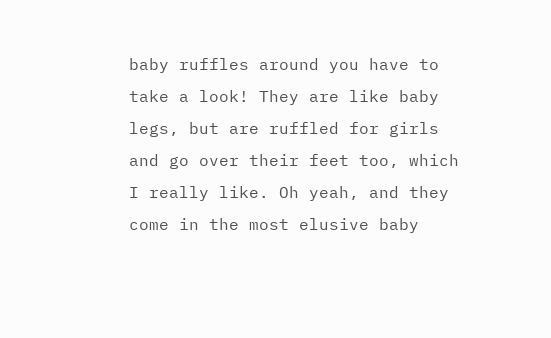baby ruffles around you have to take a look! They are like baby legs, but are ruffled for girls and go over their feet too, which I really like. Oh yeah, and they come in the most elusive baby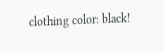clothing color: black!